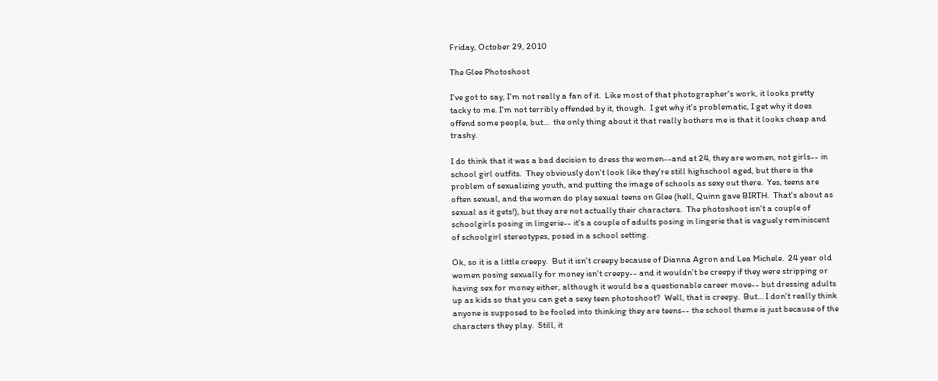Friday, October 29, 2010

The Glee Photoshoot

I've got to say, I'm not really a fan of it.  Like most of that photographer's work, it looks pretty tacky to me. I'm not terribly offended by it, though.  I get why it's problematic, I get why it does offend some people, but...  the only thing about it that really bothers me is that it looks cheap and trashy.

I do think that it was a bad decision to dress the women--and at 24, they are women, not girls-- in school girl outfits.  They obviously don't look like they're still highschool aged, but there is the problem of sexualizing youth, and putting the image of schools as sexy out there.  Yes, teens are often sexual, and the women do play sexual teens on Glee (hell, Quinn gave BIRTH.  That's about as sexual as it gets!), but they are not actually their characters.  The photoshoot isn't a couple of schoolgirls posing in lingerie-- it's a couple of adults posing in lingerie that is vaguely reminiscent of schoolgirl stereotypes, posed in a school setting.

Ok, so it is a little creepy.  But it isn't creepy because of Dianna Agron and Lea Michele.  24 year old women posing sexually for money isn't creepy-- and it wouldn't be creepy if they were stripping or having sex for money either, although it would be a questionable career move-- but dressing adults up as kids so that you can get a sexy teen photoshoot?  Well, that is creepy.  But... I don't really think anyone is supposed to be fooled into thinking they are teens-- the school theme is just because of the characters they play.  Still, it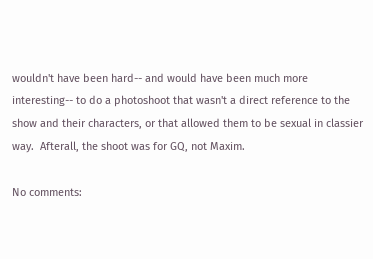wouldn't have been hard-- and would have been much more interesting-- to do a photoshoot that wasn't a direct reference to the show and their characters, or that allowed them to be sexual in classier way.  Afterall, the shoot was for GQ, not Maxim.

No comments: